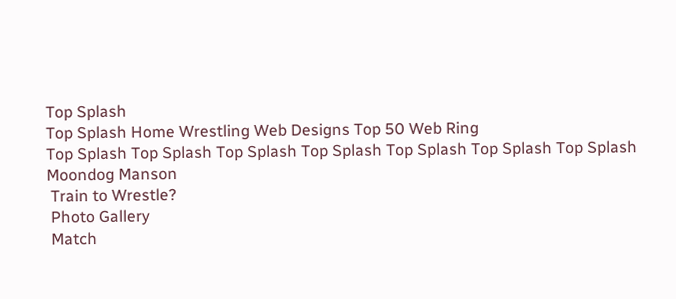Top Splash
Top Splash Home Wrestling Web Designs Top 50 Web Ring
Top Splash Top Splash Top Splash Top Splash Top Splash Top Splash Top Splash
Moondog Manson
 Train to Wrestle?
 Photo Gallery
 Match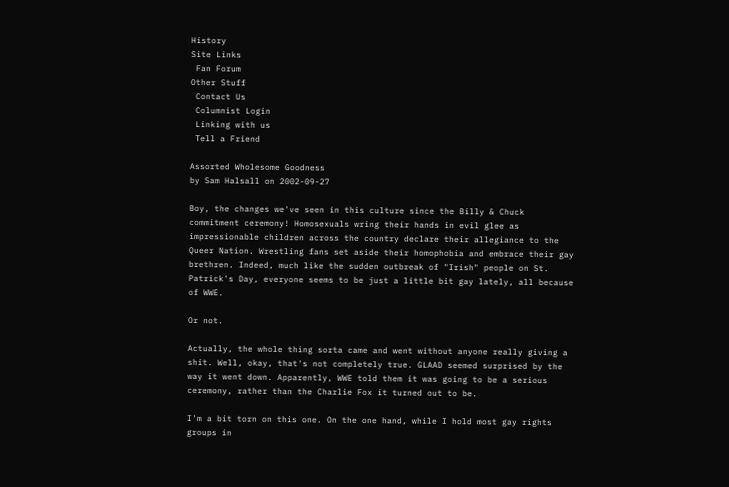History
Site Links
 Fan Forum
Other Stuff
 Contact Us
 Columnist Login
 Linking with us
 Tell a Friend

Assorted Wholesome Goodness
by Sam Halsall on 2002-09-27

Boy, the changes we've seen in this culture since the Billy & Chuck commitment ceremony! Homosexuals wring their hands in evil glee as impressionable children across the country declare their allegiance to the Queer Nation. Wrestling fans set aside their homophobia and embrace their gay brethren. Indeed, much like the sudden outbreak of "Irish" people on St. Patrick's Day, everyone seems to be just a little bit gay lately, all because of WWE.

Or not.

Actually, the whole thing sorta came and went without anyone really giving a shit. Well, okay, that's not completely true. GLAAD seemed surprised by the way it went down. Apparently, WWE told them it was going to be a serious ceremony, rather than the Charlie Fox it turned out to be.

I'm a bit torn on this one. On the one hand, while I hold most gay rights groups in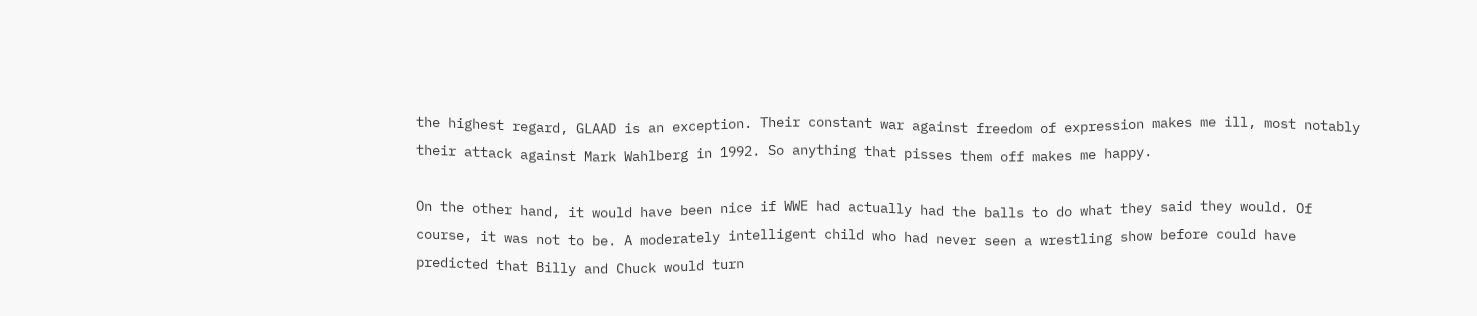the highest regard, GLAAD is an exception. Their constant war against freedom of expression makes me ill, most notably their attack against Mark Wahlberg in 1992. So anything that pisses them off makes me happy.

On the other hand, it would have been nice if WWE had actually had the balls to do what they said they would. Of course, it was not to be. A moderately intelligent child who had never seen a wrestling show before could have predicted that Billy and Chuck would turn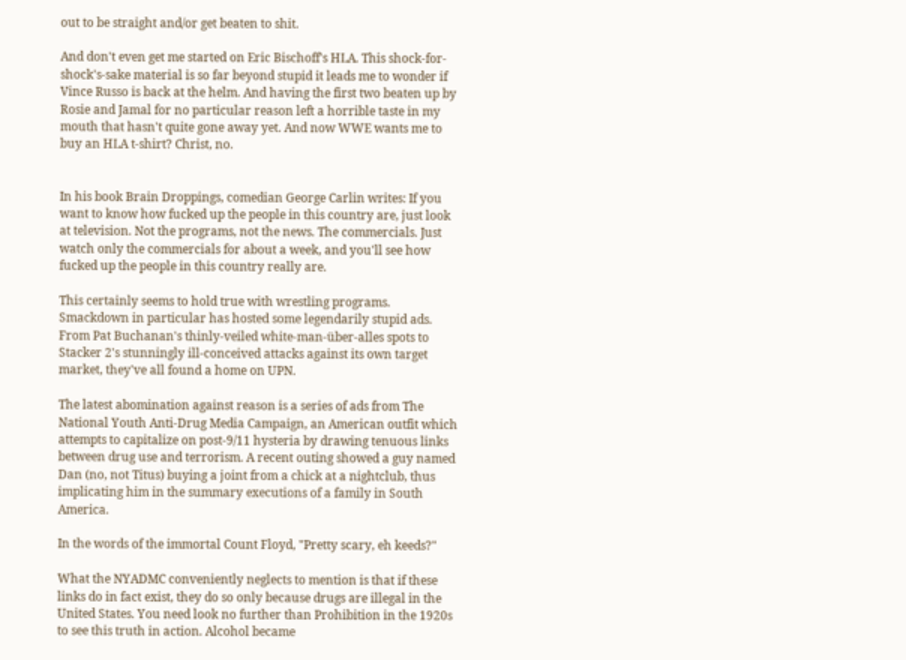out to be straight and/or get beaten to shit.

And don't even get me started on Eric Bischoff's HLA. This shock-for-shock's-sake material is so far beyond stupid it leads me to wonder if Vince Russo is back at the helm. And having the first two beaten up by Rosie and Jamal for no particular reason left a horrible taste in my mouth that hasn't quite gone away yet. And now WWE wants me to buy an HLA t-shirt? Christ, no.


In his book Brain Droppings, comedian George Carlin writes: If you want to know how fucked up the people in this country are, just look at television. Not the programs, not the news. The commercials. Just watch only the commercials for about a week, and you'll see how fucked up the people in this country really are.

This certainly seems to hold true with wrestling programs. Smackdown in particular has hosted some legendarily stupid ads. From Pat Buchanan's thinly-veiled white-man-über-alles spots to Stacker 2's stunningly ill-conceived attacks against its own target market, they've all found a home on UPN.

The latest abomination against reason is a series of ads from The National Youth Anti-Drug Media Campaign, an American outfit which attempts to capitalize on post-9/11 hysteria by drawing tenuous links between drug use and terrorism. A recent outing showed a guy named Dan (no, not Titus) buying a joint from a chick at a nightclub, thus implicating him in the summary executions of a family in South America.

In the words of the immortal Count Floyd, "Pretty scary, eh keeds?"

What the NYADMC conveniently neglects to mention is that if these links do in fact exist, they do so only because drugs are illegal in the United States. You need look no further than Prohibition in the 1920s to see this truth in action. Alcohol became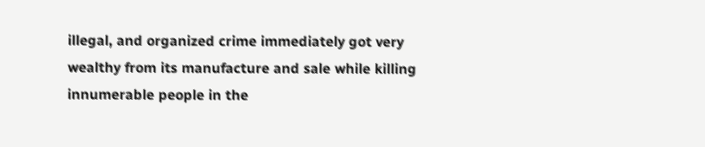illegal, and organized crime immediately got very wealthy from its manufacture and sale while killing innumerable people in the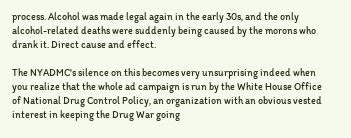process. Alcohol was made legal again in the early 30s, and the only alcohol-related deaths were suddenly being caused by the morons who drank it. Direct cause and effect.

The NYADMC's silence on this becomes very unsurprising indeed when you realize that the whole ad campaign is run by the White House Office of National Drug Control Policy, an organization with an obvious vested interest in keeping the Drug War going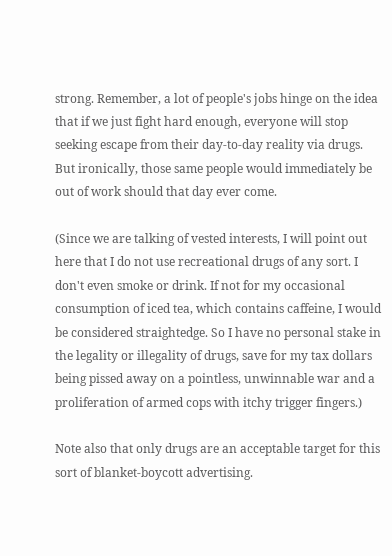strong. Remember, a lot of people's jobs hinge on the idea that if we just fight hard enough, everyone will stop seeking escape from their day-to-day reality via drugs. But ironically, those same people would immediately be out of work should that day ever come.

(Since we are talking of vested interests, I will point out here that I do not use recreational drugs of any sort. I don't even smoke or drink. If not for my occasional consumption of iced tea, which contains caffeine, I would be considered straightedge. So I have no personal stake in the legality or illegality of drugs, save for my tax dollars being pissed away on a pointless, unwinnable war and a proliferation of armed cops with itchy trigger fingers.)

Note also that only drugs are an acceptable target for this sort of blanket-boycott advertising.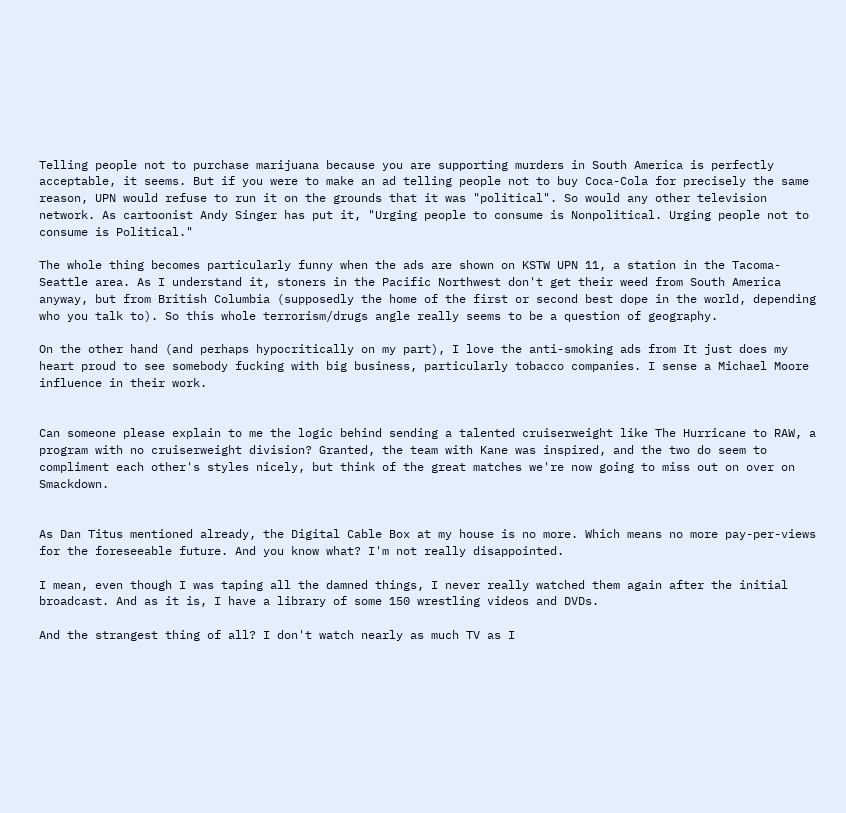Telling people not to purchase marijuana because you are supporting murders in South America is perfectly acceptable, it seems. But if you were to make an ad telling people not to buy Coca-Cola for precisely the same reason, UPN would refuse to run it on the grounds that it was "political". So would any other television network. As cartoonist Andy Singer has put it, "Urging people to consume is Nonpolitical. Urging people not to consume is Political."

The whole thing becomes particularly funny when the ads are shown on KSTW UPN 11, a station in the Tacoma-Seattle area. As I understand it, stoners in the Pacific Northwest don't get their weed from South America anyway, but from British Columbia (supposedly the home of the first or second best dope in the world, depending who you talk to). So this whole terrorism/drugs angle really seems to be a question of geography.

On the other hand (and perhaps hypocritically on my part), I love the anti-smoking ads from It just does my heart proud to see somebody fucking with big business, particularly tobacco companies. I sense a Michael Moore influence in their work.


Can someone please explain to me the logic behind sending a talented cruiserweight like The Hurricane to RAW, a program with no cruiserweight division? Granted, the team with Kane was inspired, and the two do seem to compliment each other's styles nicely, but think of the great matches we're now going to miss out on over on Smackdown.


As Dan Titus mentioned already, the Digital Cable Box at my house is no more. Which means no more pay-per-views for the foreseeable future. And you know what? I'm not really disappointed.

I mean, even though I was taping all the damned things, I never really watched them again after the initial broadcast. And as it is, I have a library of some 150 wrestling videos and DVDs.

And the strangest thing of all? I don't watch nearly as much TV as I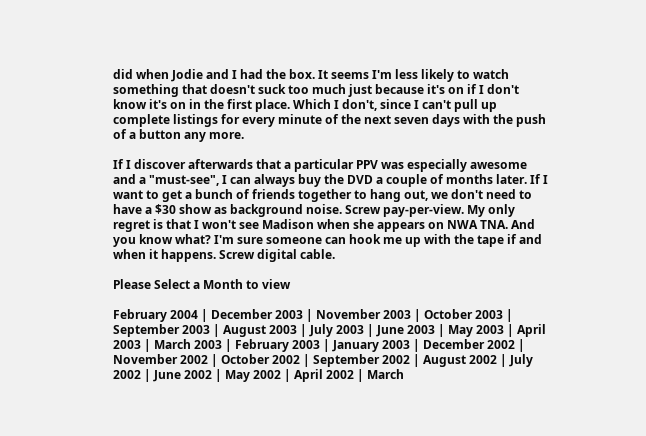did when Jodie and I had the box. It seems I'm less likely to watch something that doesn't suck too much just because it's on if I don't know it's on in the first place. Which I don't, since I can't pull up complete listings for every minute of the next seven days with the push of a button any more.

If I discover afterwards that a particular PPV was especially awesome and a "must-see", I can always buy the DVD a couple of months later. If I want to get a bunch of friends together to hang out, we don't need to have a $30 show as background noise. Screw pay-per-view. My only regret is that I won't see Madison when she appears on NWA TNA. And you know what? I'm sure someone can hook me up with the tape if and when it happens. Screw digital cable.

Please Select a Month to view

February 2004 | December 2003 | November 2003 | October 2003 | September 2003 | August 2003 | July 2003 | June 2003 | May 2003 | April 2003 | March 2003 | February 2003 | January 2003 | December 2002 | November 2002 | October 2002 | September 2002 | August 2002 | July 2002 | June 2002 | May 2002 | April 2002 | March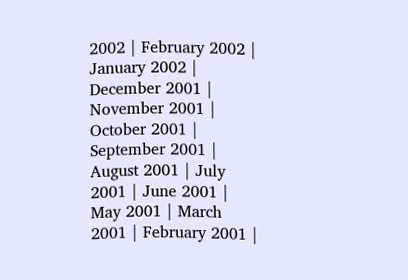2002 | February 2002 | January 2002 | December 2001 | November 2001 | October 2001 | September 2001 | August 2001 | July 2001 | June 2001 | May 2001 | March 2001 | February 2001 |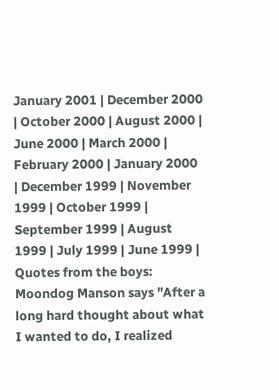January 2001 | December 2000 | October 2000 | August 2000 | June 2000 | March 2000 | February 2000 | January 2000 | December 1999 | November 1999 | October 1999 | September 1999 | August 1999 | July 1999 | June 1999 |
Quotes from the boys: Moondog Manson says "After a long hard thought about what I wanted to do, I realized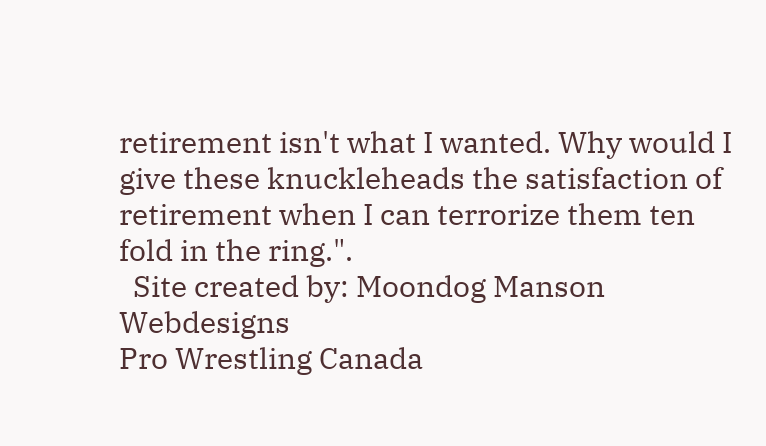retirement isn't what I wanted. Why would I give these knuckleheads the satisfaction of retirement when I can terrorize them ten fold in the ring.".
  Site created by: Moondog Manson Webdesigns
Pro Wrestling Canada